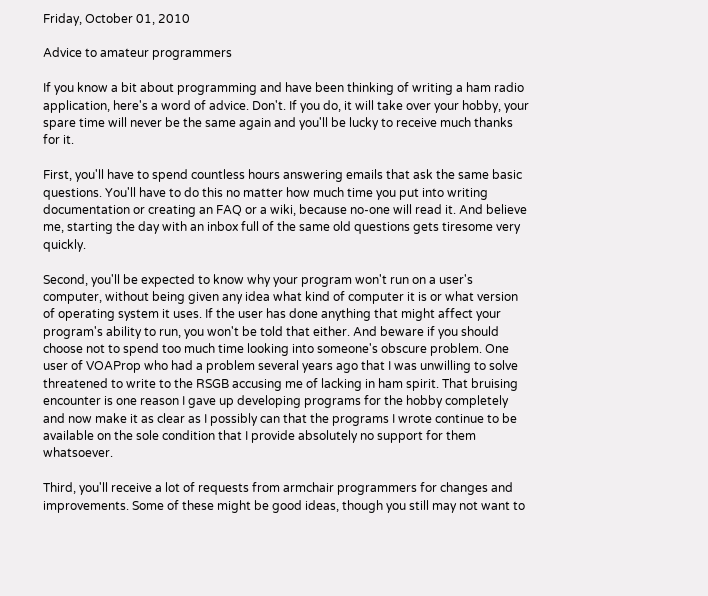Friday, October 01, 2010

Advice to amateur programmers

If you know a bit about programming and have been thinking of writing a ham radio application, here's a word of advice. Don't. If you do, it will take over your hobby, your spare time will never be the same again and you'll be lucky to receive much thanks for it.

First, you'll have to spend countless hours answering emails that ask the same basic questions. You'll have to do this no matter how much time you put into writing documentation or creating an FAQ or a wiki, because no-one will read it. And believe me, starting the day with an inbox full of the same old questions gets tiresome very quickly.

Second, you'll be expected to know why your program won't run on a user's computer, without being given any idea what kind of computer it is or what version of operating system it uses. If the user has done anything that might affect your program's ability to run, you won't be told that either. And beware if you should choose not to spend too much time looking into someone's obscure problem. One user of VOAProp who had a problem several years ago that I was unwilling to solve threatened to write to the RSGB accusing me of lacking in ham spirit. That bruising encounter is one reason I gave up developing programs for the hobby completely and now make it as clear as I possibly can that the programs I wrote continue to be available on the sole condition that I provide absolutely no support for them whatsoever.

Third, you'll receive a lot of requests from armchair programmers for changes and improvements. Some of these might be good ideas, though you still may not want to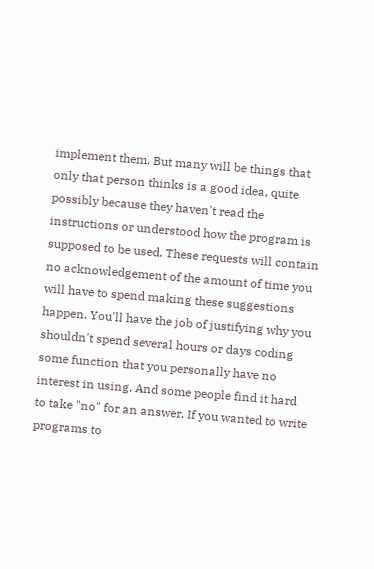implement them. But many will be things that only that person thinks is a good idea, quite possibly because they haven't read the instructions or understood how the program is supposed to be used. These requests will contain no acknowledgement of the amount of time you will have to spend making these suggestions happen. You'll have the job of justifying why you shouldn't spend several hours or days coding some function that you personally have no interest in using. And some people find it hard to take "no" for an answer. If you wanted to write programs to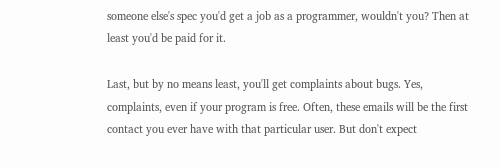someone else's spec you'd get a job as a programmer, wouldn't you? Then at least you'd be paid for it.

Last, but by no means least, you'll get complaints about bugs. Yes, complaints, even if your program is free. Often, these emails will be the first contact you ever have with that particular user. But don't expect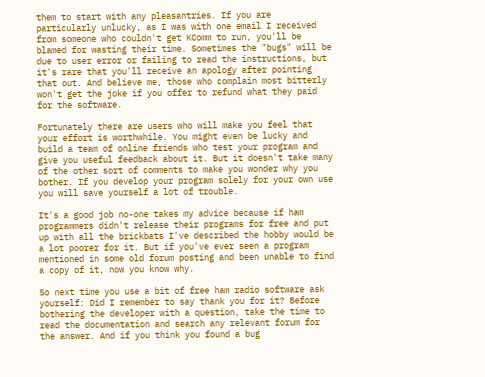them to start with any pleasantries. If you are particularly unlucky, as I was with one email I received from someone who couldn't get KComm to run, you'll be blamed for wasting their time. Sometimes the "bugs" will be due to user error or failing to read the instructions, but it's rare that you'll receive an apology after pointing that out. And believe me, those who complain most bitterly won't get the joke if you offer to refund what they paid for the software.

Fortunately there are users who will make you feel that your effort is worthwhile. You might even be lucky and build a team of online friends who test your program and give you useful feedback about it. But it doesn't take many of the other sort of comments to make you wonder why you bother. If you develop your program solely for your own use you will save yourself a lot of trouble.

It's a good job no-one takes my advice because if ham programmers didn't release their programs for free and put up with all the brickbats I've described the hobby would be a lot poorer for it. But if you've ever seen a program mentioned in some old forum posting and been unable to find a copy of it, now you know why.

So next time you use a bit of free ham radio software ask yourself: Did I remember to say thank you for it? Before bothering the developer with a question, take the time to read the documentation and search any relevant forum for the answer. And if you think you found a bug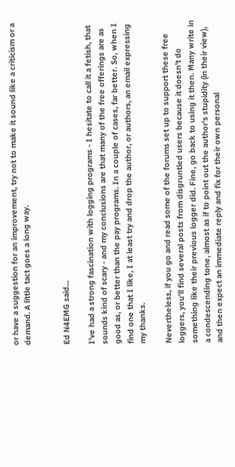or have a suggestion for an improvement, try not to make it sound like a criticism or a demand. A little tact goes a long way.


Ed N4EMG said...

I've had a strong fascination with logging programs - I hesitate to call it a fetish, that sounds kind of scary - and my conclusions are that many of the free offerings are as good as, or better than the pay programs. In a couple of cases, far better. So, when I find one that I like, I at least try and drop the author, or authors, an email expressing my thanks.

Nevertheless, if you go and read some of the forums set up to support these free loggers, you'll find several posts from disgruntled users because it doesn't do something like their previous logger did. Fine, go back to using it then. Many write in a condescending tone, almost as if to point out the author's stupidity (in their view), and then expect an immediate reply and fix for their own personal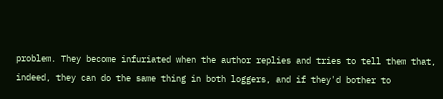problem. They become infuriated when the author replies and tries to tell them that, indeed, they can do the same thing in both loggers, and if they'd bother to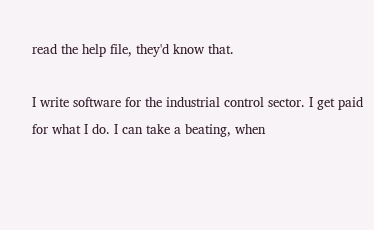read the help file, they'd know that.

I write software for the industrial control sector. I get paid for what I do. I can take a beating, when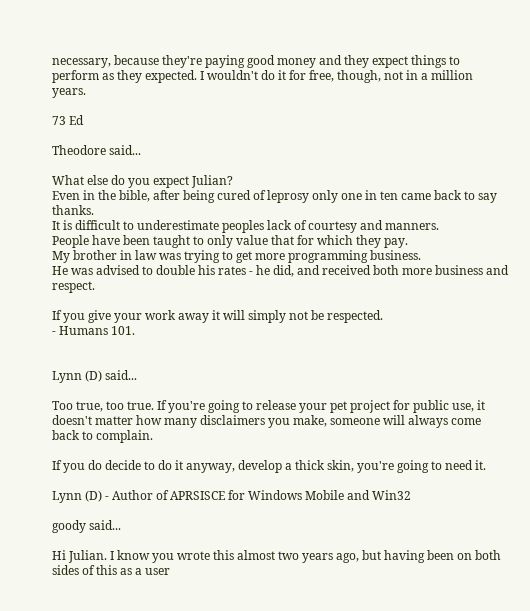necessary, because they're paying good money and they expect things to perform as they expected. I wouldn't do it for free, though, not in a million years.

73 Ed

Theodore said...

What else do you expect Julian?
Even in the bible, after being cured of leprosy only one in ten came back to say thanks.
It is difficult to underestimate peoples lack of courtesy and manners.
People have been taught to only value that for which they pay.
My brother in law was trying to get more programming business.
He was advised to double his rates - he did, and received both more business and respect.

If you give your work away it will simply not be respected.
- Humans 101.


Lynn (D) said...

Too true, too true. If you're going to release your pet project for public use, it doesn't matter how many disclaimers you make, someone will always come back to complain.

If you do decide to do it anyway, develop a thick skin, you're going to need it.

Lynn (D) - Author of APRSISCE for Windows Mobile and Win32

goody said...

Hi Julian. I know you wrote this almost two years ago, but having been on both sides of this as a user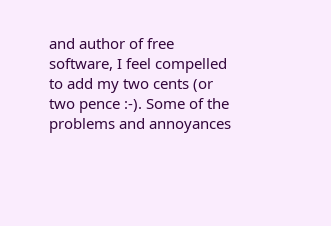and author of free software, I feel compelled to add my two cents (or two pence :-). Some of the problems and annoyances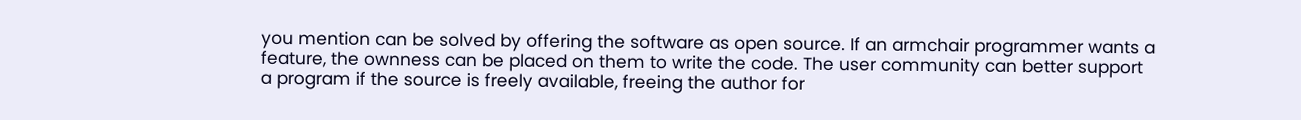you mention can be solved by offering the software as open source. If an armchair programmer wants a feature, the ownness can be placed on them to write the code. The user community can better support a program if the source is freely available, freeing the author for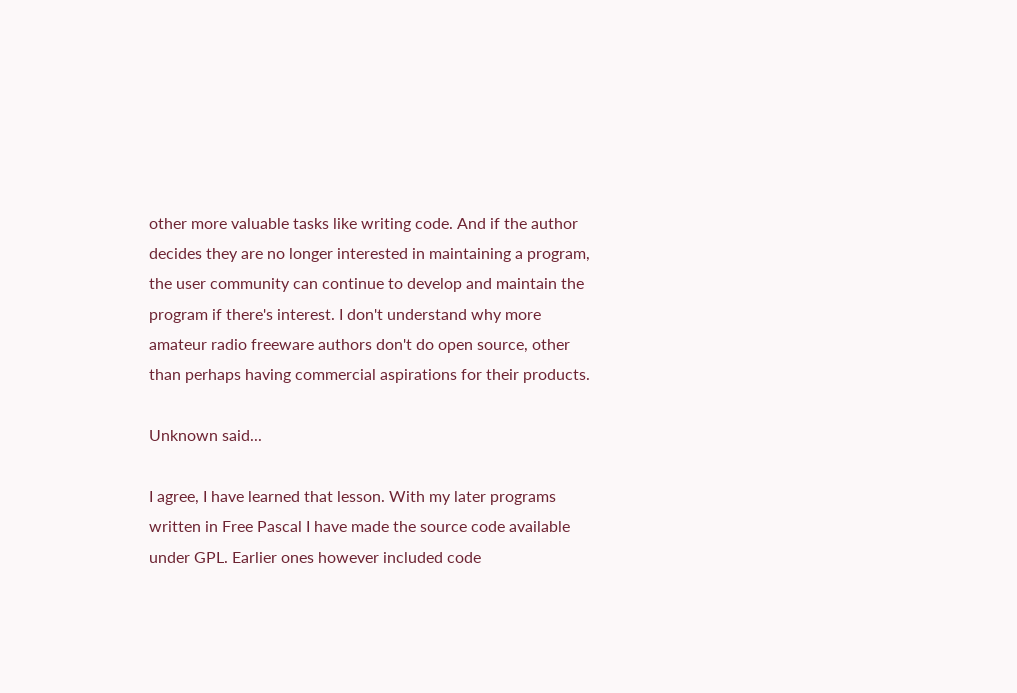other more valuable tasks like writing code. And if the author decides they are no longer interested in maintaining a program, the user community can continue to develop and maintain the program if there's interest. I don't understand why more amateur radio freeware authors don't do open source, other than perhaps having commercial aspirations for their products.

Unknown said...

I agree, I have learned that lesson. With my later programs written in Free Pascal I have made the source code available under GPL. Earlier ones however included code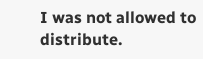I was not allowed to distribute.